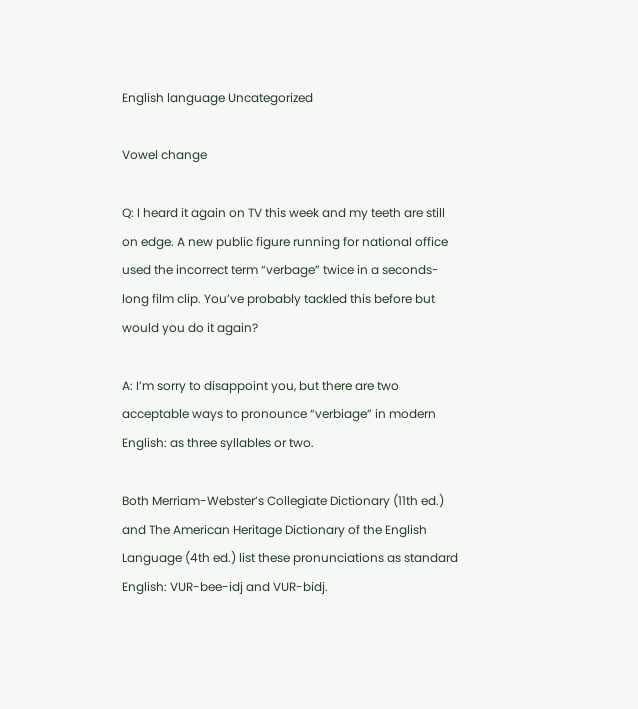English language Uncategorized

Vowel change

Q: I heard it again on TV this week and my teeth are still on edge. A new public figure running for national office used the incorrect term “verbage” twice in a seconds-long film clip. You’ve probably tackled this before but would you do it again?

A: I’m sorry to disappoint you, but there are two acceptable ways to pronounce “verbiage” in modern English: as three syllables or two.

Both Merriam-Webster’s Collegiate Dictionary (11th ed.) and The American Heritage Dictionary of the English Language (4th ed.) list these pronunciations as standard English: VUR-bee-idj and VUR-bidj.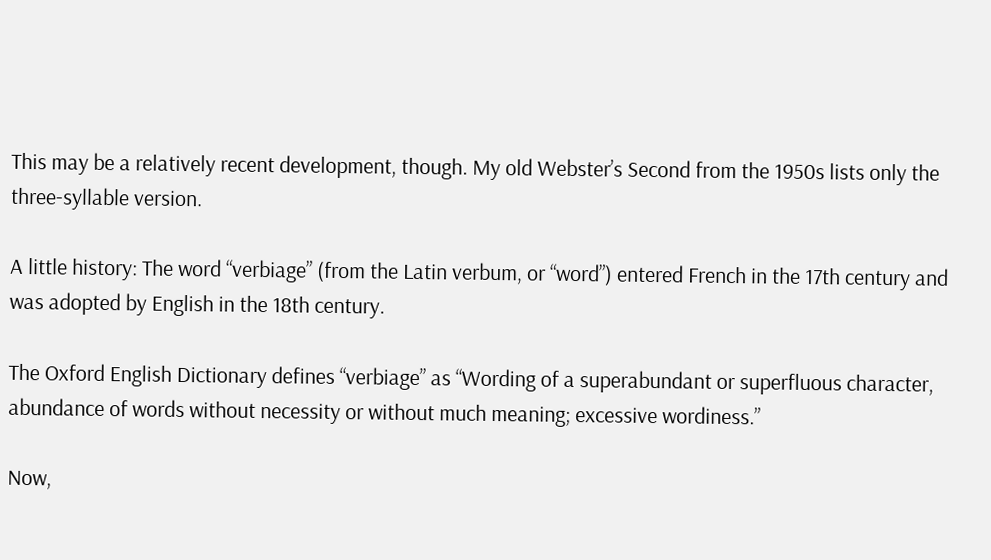This may be a relatively recent development, though. My old Webster’s Second from the 1950s lists only the three-syllable version.

A little history: The word “verbiage” (from the Latin verbum, or “word”) entered French in the 17th century and was adopted by English in the 18th century.

The Oxford English Dictionary defines “verbiage” as “Wording of a superabundant or superfluous character, abundance of words without necessity or without much meaning; excessive wordiness.”

Now,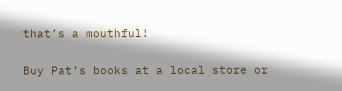that’s a mouthful!

Buy Pat’s books at a local store or